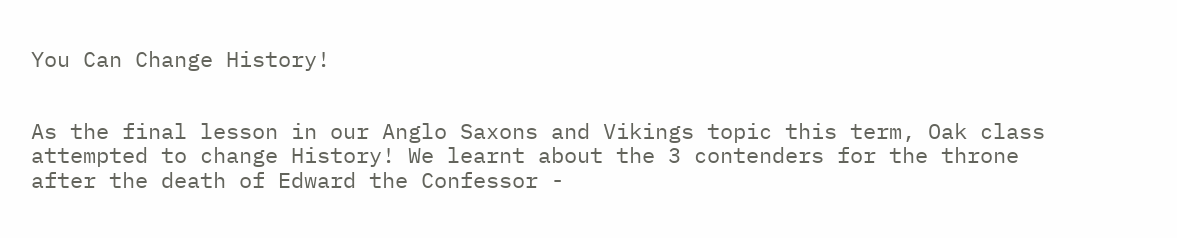You Can Change History!


As the final lesson in our Anglo Saxons and Vikings topic this term, Oak class attempted to change History! We learnt about the 3 contenders for the throne after the death of Edward the Confessor -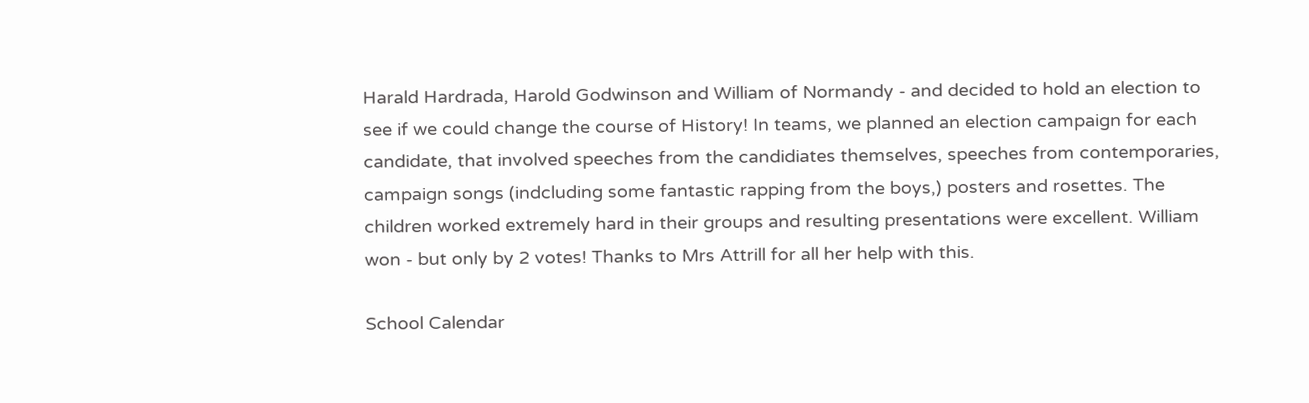Harald Hardrada, Harold Godwinson and William of Normandy - and decided to hold an election to see if we could change the course of History! In teams, we planned an election campaign for each candidate, that involved speeches from the candidiates themselves, speeches from contemporaries, campaign songs (indcluding some fantastic rapping from the boys,) posters and rosettes. The children worked extremely hard in their groups and resulting presentations were excellent. William won - but only by 2 votes! Thanks to Mrs Attrill for all her help with this.

School Calendar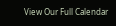View Our Full Calendar